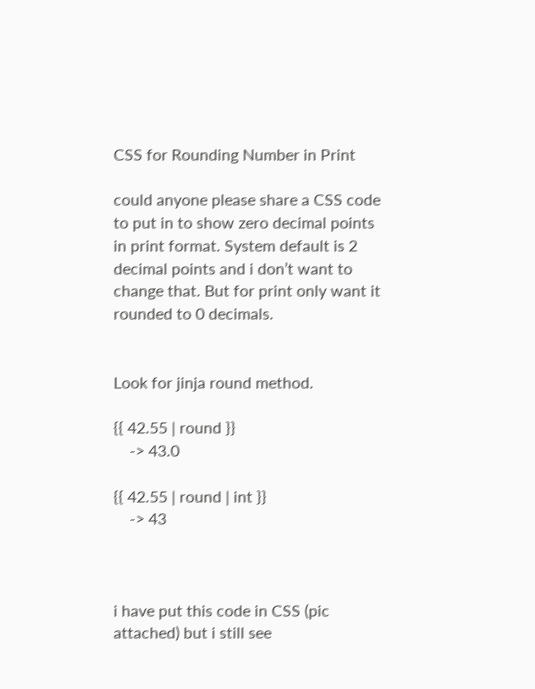CSS for Rounding Number in Print

could anyone please share a CSS code to put in to show zero decimal points in print format. System default is 2 decimal points and i don’t want to change that. But for print only want it rounded to 0 decimals.


Look for jinja round method.

{{ 42.55 | round }}
    -> 43.0

{{ 42.55 | round | int }}
    -> 43



i have put this code in CSS (pic attached) but i still see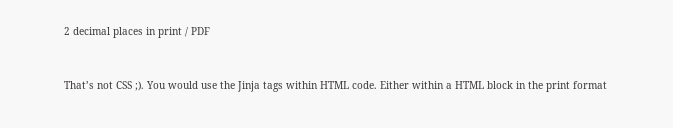2 decimal places in print / PDF


That’s not CSS ;). You would use the Jinja tags within HTML code. Either within a HTML block in the print format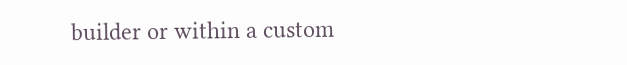builder or within a custom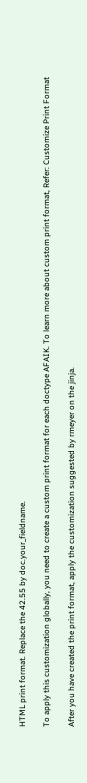HTML print format. Replace the 42.55 by doc.your_fieldname.

To apply this customization globally, you need to create a custom print format for each doctype AFAIK. To learn more about custom print format, Refer: Customize Print Format

After you have created the print format, apply the customization suggested by rmeyer on the jinja.